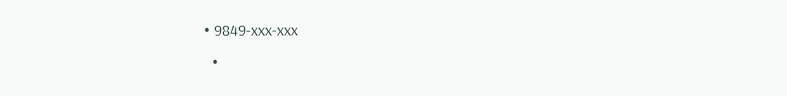• 9849-xxx-xxx
  •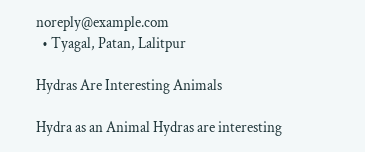noreply@example.com
  • Tyagal, Patan, Lalitpur

Hydras Are Interesting Animals

Hydra as an Animal Hydras are interesting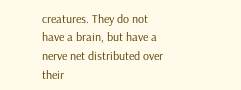creatures. They do not have a brain, but have a nerve net distributed over their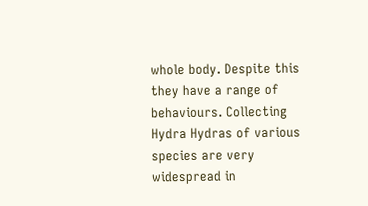whole body. Despite this they have a range of behaviours. Collecting Hydra Hydras of various species are very widespread in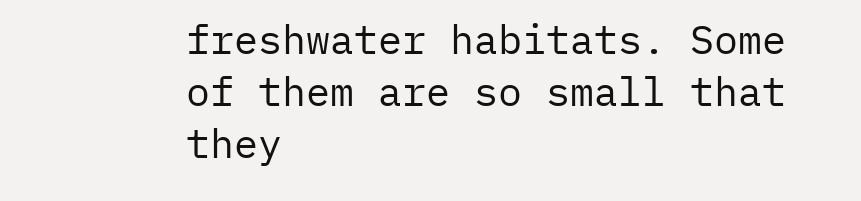freshwater habitats. Some of them are so small that they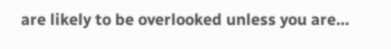are likely to be overlooked unless you are…